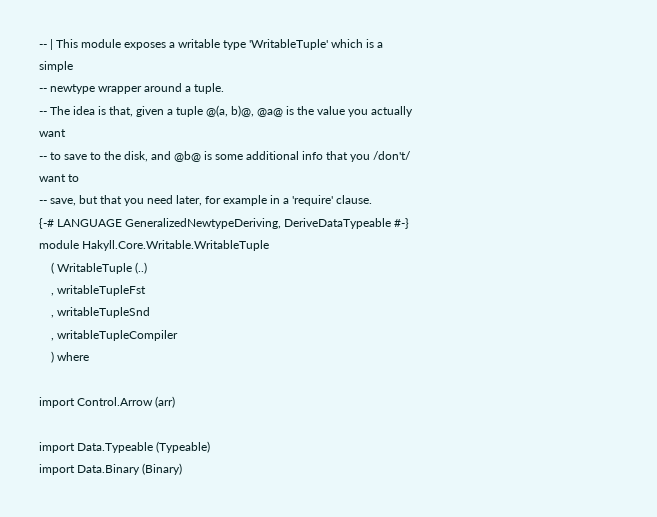-- | This module exposes a writable type 'WritableTuple' which is a simple
-- newtype wrapper around a tuple.
-- The idea is that, given a tuple @(a, b)@, @a@ is the value you actually want
-- to save to the disk, and @b@ is some additional info that you /don't/ want to
-- save, but that you need later, for example in a 'require' clause.
{-# LANGUAGE GeneralizedNewtypeDeriving, DeriveDataTypeable #-}
module Hakyll.Core.Writable.WritableTuple
    ( WritableTuple (..)
    , writableTupleFst
    , writableTupleSnd
    , writableTupleCompiler
    ) where

import Control.Arrow (arr)

import Data.Typeable (Typeable)
import Data.Binary (Binary)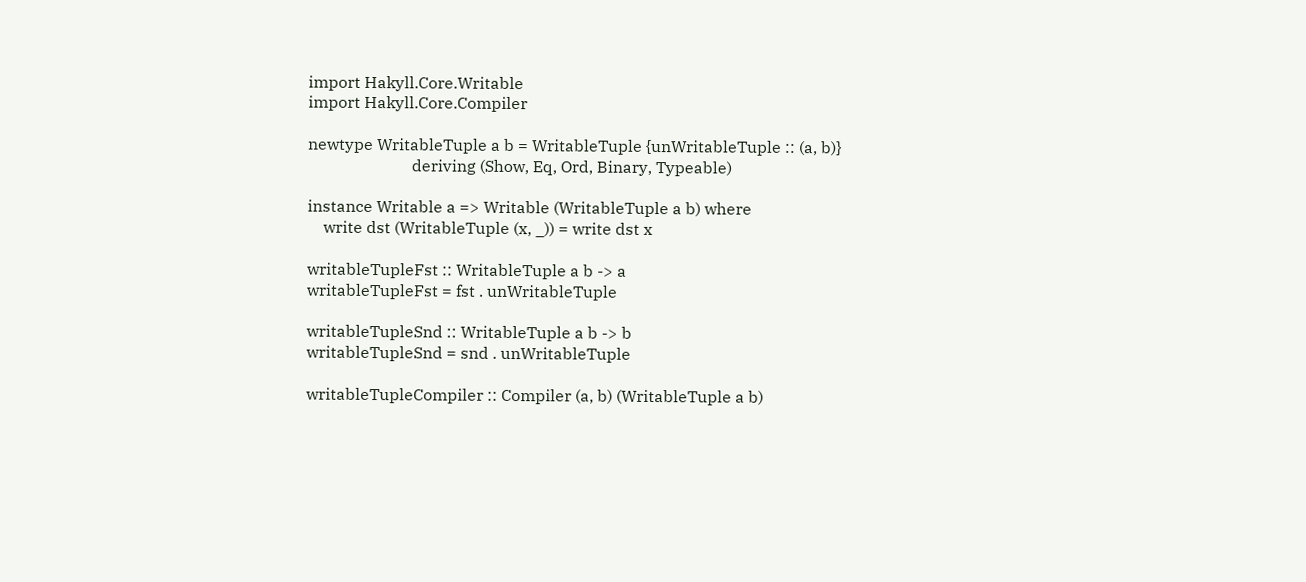import Hakyll.Core.Writable
import Hakyll.Core.Compiler

newtype WritableTuple a b = WritableTuple {unWritableTuple :: (a, b)}
                          deriving (Show, Eq, Ord, Binary, Typeable)

instance Writable a => Writable (WritableTuple a b) where
    write dst (WritableTuple (x, _)) = write dst x

writableTupleFst :: WritableTuple a b -> a
writableTupleFst = fst . unWritableTuple

writableTupleSnd :: WritableTuple a b -> b
writableTupleSnd = snd . unWritableTuple

writableTupleCompiler :: Compiler (a, b) (WritableTuple a b)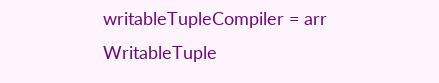writableTupleCompiler = arr WritableTuple